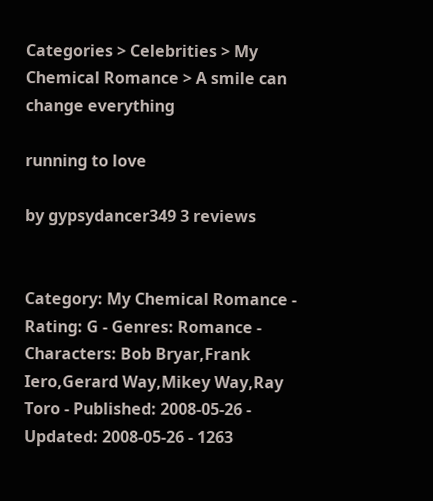Categories > Celebrities > My Chemical Romance > A smile can change everything

running to love

by gypsydancer349 3 reviews


Category: My Chemical Romance - Rating: G - Genres: Romance - Characters: Bob Bryar,Frank Iero,Gerard Way,Mikey Way,Ray Toro - Published: 2008-05-26 - Updated: 2008-05-26 - 1263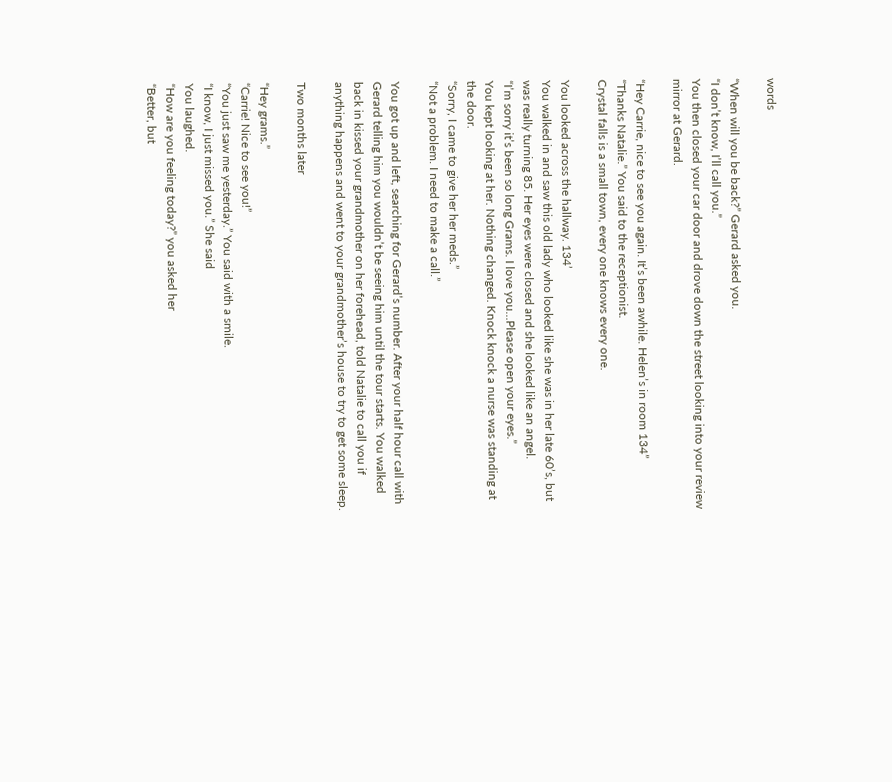words

“When will you be back?” Gerard asked you.
“I don’t know, I’ll call you.”
You then closed your car door and drove down the street looking into your review mirror at Gerard.

“Hey Carrie, nice to see you again. It’s been awhile. Helen’s in room 134”
“Thanks Natalie.” You said to the receptionist.
Crystal falls is a small town, every one knows every one.

You looked across the hallway. 134’
You walked in and saw this old lady who looked like she was in her late 60’s, but was really turning 85. Her eyes were closed and she looked like an angel.
“I’m sorry it’s been so long Grams. I love you…Please open your eyes.”
You kept looking at her. Nothing changed. Knock knock a nurse was standing at the door.
“Sorry, I came to give her her meds.”
“Not a problem. I need to make a call.”

You got up and left, searching for Gerard’s number. After your half hour call with Gerard telling him you wouldn’t be seeing him until the tour starts. You walked back in kissed your grandmother on her forehead, told Natalie to call you if anything happens and went to your grandmother’s house to try to get some sleep.

Two months later

“Hey grams.”
“Carrie! Nice to see you!”
“You just saw me yesterday.” You said with a smile.
“I know, I just missed you.” She said
You laughed.
“How are you feeling today?” you asked her
“Better, but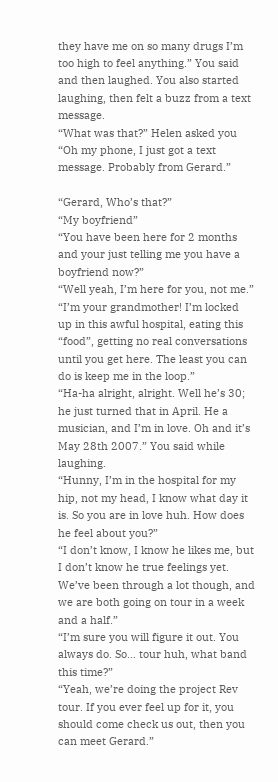they have me on so many drugs I’m too high to feel anything.” You said and then laughed. You also started laughing, then felt a buzz from a text message.
“What was that?” Helen asked you
“Oh my phone, I just got a text message. Probably from Gerard.”

“Gerard, Who’s that?”
“My boyfriend”
“You have been here for 2 months and your just telling me you have a boyfriend now?”
“Well yeah, I’m here for you, not me.”
“I’m your grandmother! I’m locked up in this awful hospital, eating this “food”, getting no real conversations until you get here. The least you can do is keep me in the loop.”
“Ha-ha alright, alright. Well he’s 30; he just turned that in April. He a musician, and I’m in love. Oh and it’s May 28th 2007.” You said while laughing.
“Hunny, I’m in the hospital for my hip, not my head, I know what day it is. So you are in love huh. How does he feel about you?”
“I don’t know, I know he likes me, but I don’t know he true feelings yet. We’ve been through a lot though, and we are both going on tour in a week and a half.”
“I’m sure you will figure it out. You always do. So… tour huh, what band this time?”
“Yeah, we’re doing the project Rev tour. If you ever feel up for it, you should come check us out, then you can meet Gerard.”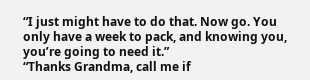“I just might have to do that. Now go. You only have a week to pack, and knowing you, you’re going to need it.”
“Thanks Grandma, call me if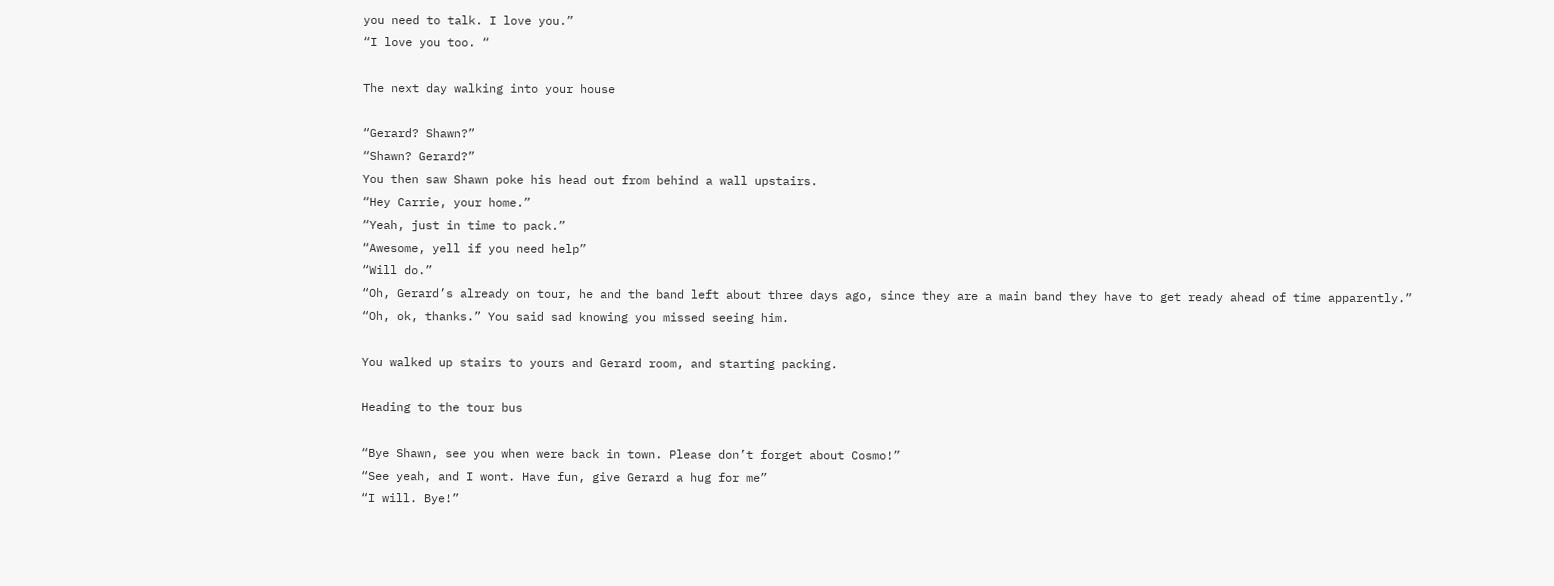you need to talk. I love you.”
“I love you too. “

The next day walking into your house

“Gerard? Shawn?”
“Shawn? Gerard?”
You then saw Shawn poke his head out from behind a wall upstairs.
“Hey Carrie, your home.”
“Yeah, just in time to pack.”
“Awesome, yell if you need help”
“Will do.”
“Oh, Gerard’s already on tour, he and the band left about three days ago, since they are a main band they have to get ready ahead of time apparently.”
“Oh, ok, thanks.” You said sad knowing you missed seeing him.

You walked up stairs to yours and Gerard room, and starting packing.

Heading to the tour bus

“Bye Shawn, see you when were back in town. Please don’t forget about Cosmo!”
“See yeah, and I wont. Have fun, give Gerard a hug for me”
“I will. Bye!”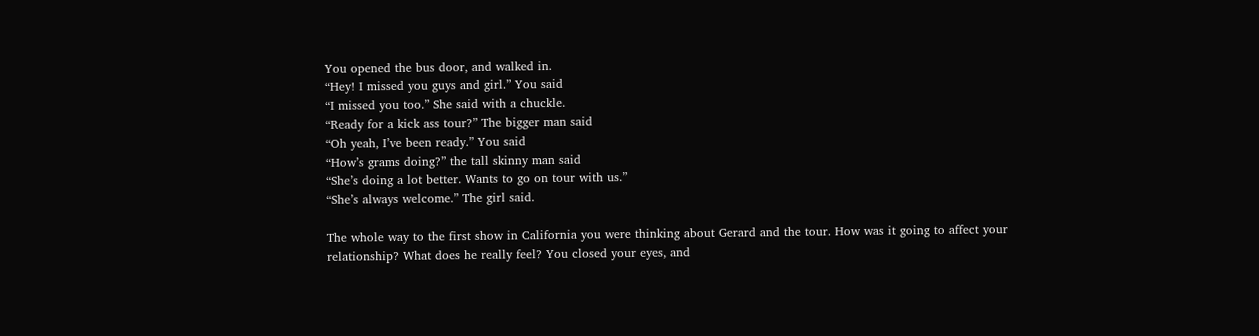You opened the bus door, and walked in.
“Hey! I missed you guys and girl.” You said
“I missed you too.” She said with a chuckle.
“Ready for a kick ass tour?” The bigger man said
“Oh yeah, I’ve been ready.” You said
“How’s grams doing?” the tall skinny man said
“She’s doing a lot better. Wants to go on tour with us.”
“She’s always welcome.” The girl said.

The whole way to the first show in California you were thinking about Gerard and the tour. How was it going to affect your relationship? What does he really feel? You closed your eyes, and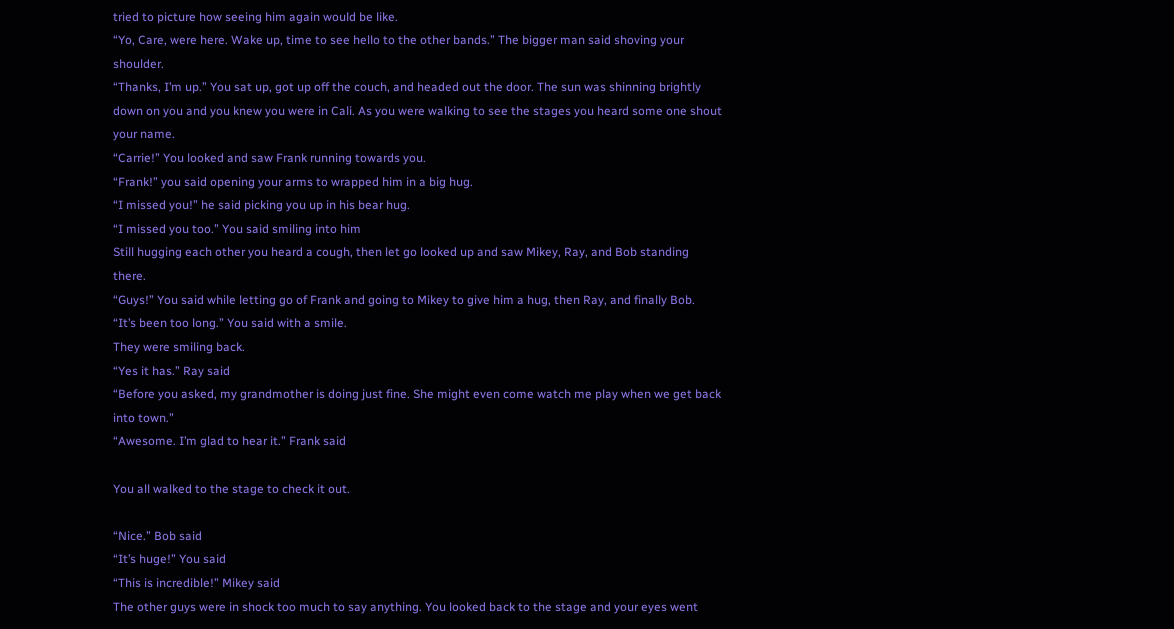tried to picture how seeing him again would be like.
“Yo, Care, were here. Wake up, time to see hello to the other bands.” The bigger man said shoving your shoulder.
“Thanks, I’m up.” You sat up, got up off the couch, and headed out the door. The sun was shinning brightly down on you and you knew you were in Cali. As you were walking to see the stages you heard some one shout your name.
“Carrie!” You looked and saw Frank running towards you.
“Frank!” you said opening your arms to wrapped him in a big hug.
“I missed you!” he said picking you up in his bear hug.
“I missed you too.” You said smiling into him
Still hugging each other you heard a cough, then let go looked up and saw Mikey, Ray, and Bob standing there.
“Guys!” You said while letting go of Frank and going to Mikey to give him a hug, then Ray, and finally Bob.
“It’s been too long.” You said with a smile.
They were smiling back.
“Yes it has.” Ray said
“Before you asked, my grandmother is doing just fine. She might even come watch me play when we get back into town.”
“Awesome. I’m glad to hear it.” Frank said

You all walked to the stage to check it out.

“Nice.” Bob said
“It’s huge!” You said
“This is incredible!” Mikey said
The other guys were in shock too much to say anything. You looked back to the stage and your eyes went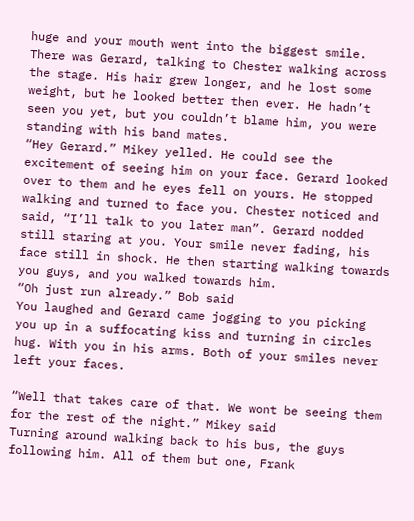huge and your mouth went into the biggest smile. There was Gerard, talking to Chester walking across the stage. His hair grew longer, and he lost some weight, but he looked better then ever. He hadn’t seen you yet, but you couldn’t blame him, you were standing with his band mates.
“Hey Gerard.” Mikey yelled. He could see the excitement of seeing him on your face. Gerard looked over to them and he eyes fell on yours. He stopped walking and turned to face you. Chester noticed and said, “I’ll talk to you later man”. Gerard nodded still staring at you. Your smile never fading, his face still in shock. He then starting walking towards you guys, and you walked towards him.
“Oh just run already.” Bob said
You laughed and Gerard came jogging to you picking you up in a suffocating kiss and turning in circles hug. With you in his arms. Both of your smiles never left your faces.

“Well that takes care of that. We wont be seeing them for the rest of the night.” Mikey said
Turning around walking back to his bus, the guys following him. All of them but one, Frank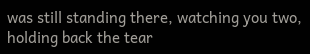was still standing there, watching you two, holding back the tear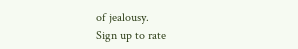of jealousy.
Sign up to rate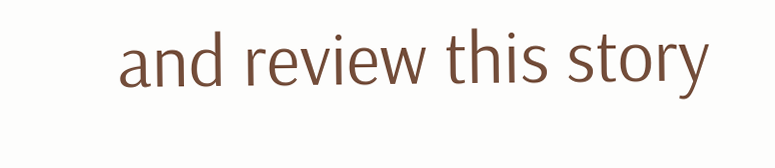and review this story